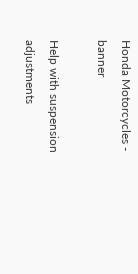Honda Motorcycles - banner

Help with suspension adjustments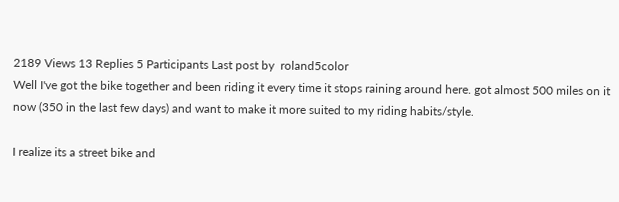2189 Views 13 Replies 5 Participants Last post by  roland5color
Well I've got the bike together and been riding it every time it stops raining around here. got almost 500 miles on it now (350 in the last few days) and want to make it more suited to my riding habits/style.

I realize its a street bike and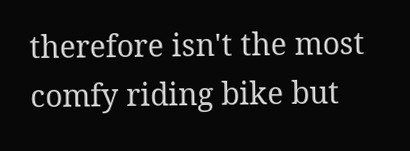therefore isn't the most comfy riding bike but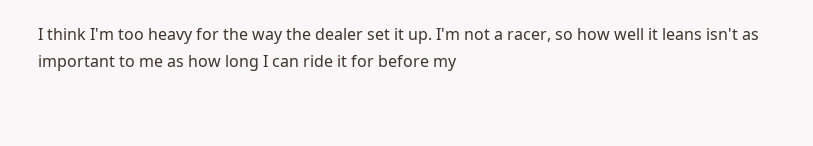I think I'm too heavy for the way the dealer set it up. I'm not a racer, so how well it leans isn't as important to me as how long I can ride it for before my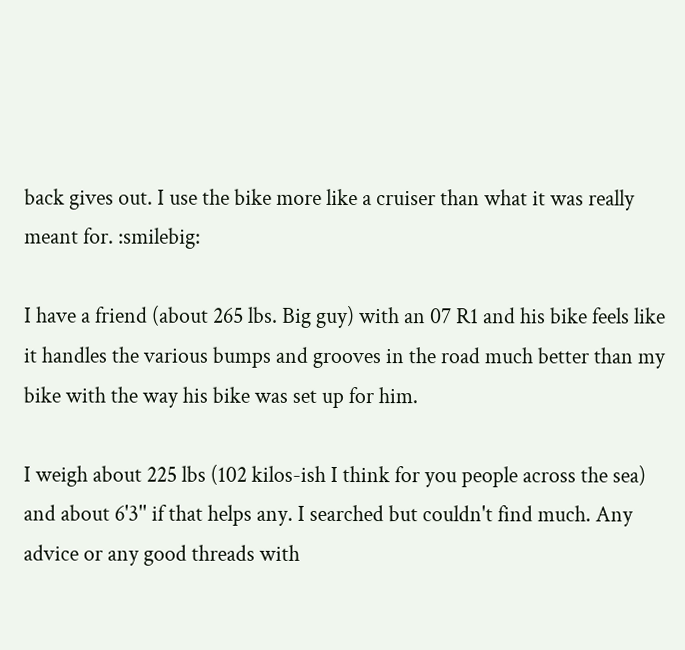back gives out. I use the bike more like a cruiser than what it was really meant for. :smilebig:

I have a friend (about 265 lbs. Big guy) with an 07 R1 and his bike feels like it handles the various bumps and grooves in the road much better than my bike with the way his bike was set up for him.

I weigh about 225 lbs (102 kilos-ish I think for you people across the sea) and about 6'3'' if that helps any. I searched but couldn't find much. Any advice or any good threads with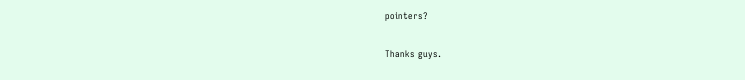pointers?

Thanks guys.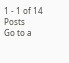1 - 1 of 14 Posts
Go to a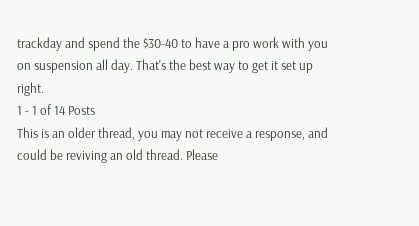trackday and spend the $30-40 to have a pro work with you on suspension all day. That's the best way to get it set up right.
1 - 1 of 14 Posts
This is an older thread, you may not receive a response, and could be reviving an old thread. Please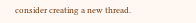consider creating a new thread.